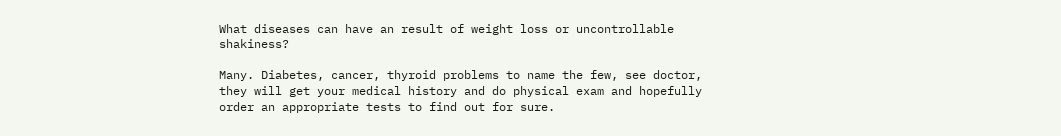What diseases can have an result of weight loss or uncontrollable shakiness?

Many. Diabetes, cancer, thyroid problems to name the few, see doctor, they will get your medical history and do physical exam and hopefully order an appropriate tests to find out for sure.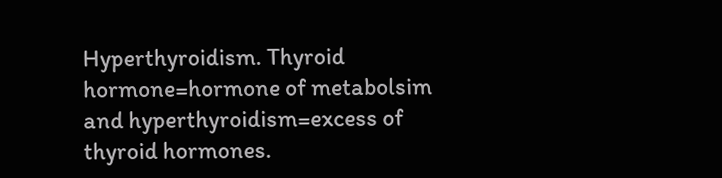Hyperthyroidism. Thyroid hormone=hormone of metabolsim and hyperthyroidism=excess of thyroid hormones.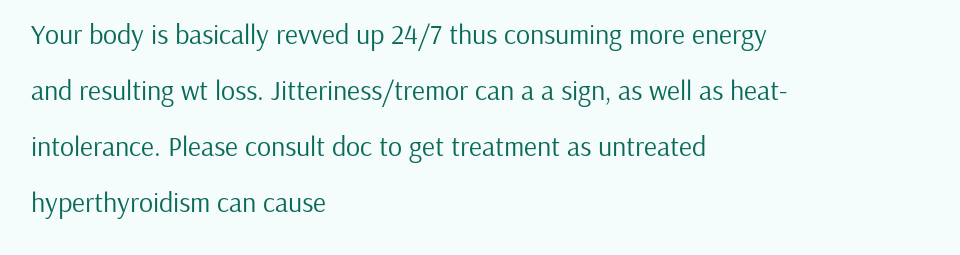Your body is basically revved up 24/7 thus consuming more energy and resulting wt loss. Jitteriness/tremor can a a sign, as well as heat-intolerance. Please consult doc to get treatment as untreated hyperthyroidism can cause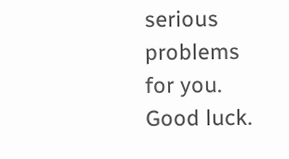serious problems for you. Good luck.